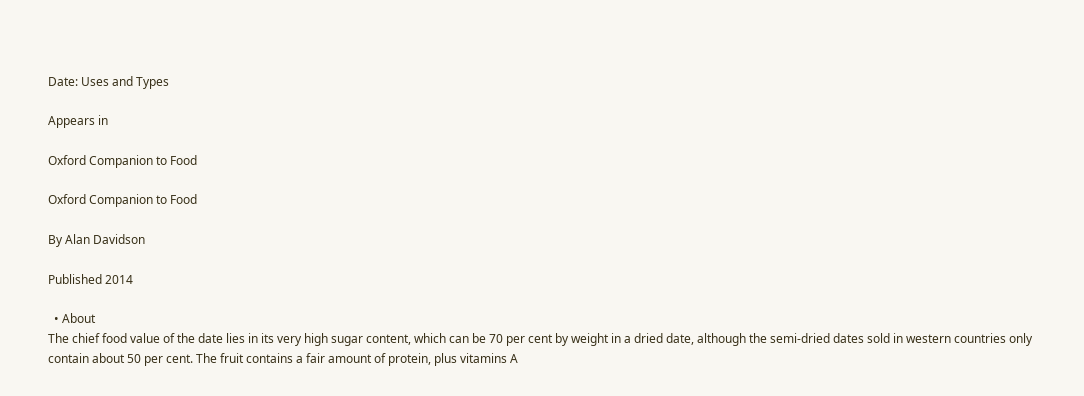Date: Uses and Types

Appears in

Oxford Companion to Food

Oxford Companion to Food

By Alan Davidson

Published 2014

  • About
The chief food value of the date lies in its very high sugar content, which can be 70 per cent by weight in a dried date, although the semi-dried dates sold in western countries only contain about 50 per cent. The fruit contains a fair amount of protein, plus vitamins A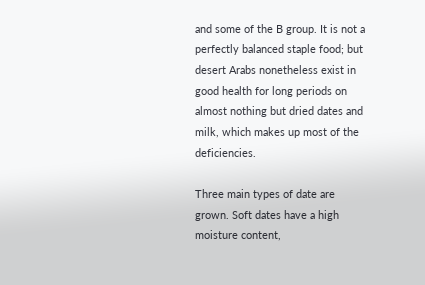and some of the B group. It is not a perfectly balanced staple food; but desert Arabs nonetheless exist in good health for long periods on almost nothing but dried dates and milk, which makes up most of the deficiencies.

Three main types of date are grown. Soft dates have a high moisture content,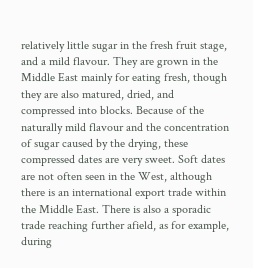relatively little sugar in the fresh fruit stage, and a mild flavour. They are grown in the Middle East mainly for eating fresh, though they are also matured, dried, and compressed into blocks. Because of the naturally mild flavour and the concentration of sugar caused by the drying, these compressed dates are very sweet. Soft dates are not often seen in the West, although there is an international export trade within the Middle East. There is also a sporadic trade reaching further afield, as for example, during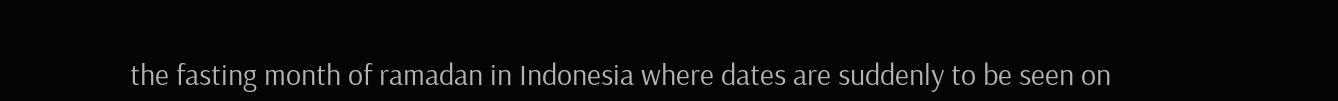the fasting month of ramadan in Indonesia where dates are suddenly to be seen on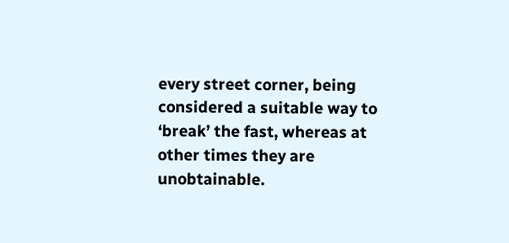every street corner, being considered a suitable way to ‘break’ the fast, whereas at other times they are unobtainable.